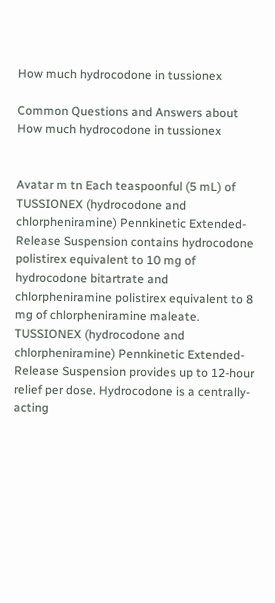How much hydrocodone in tussionex

Common Questions and Answers about How much hydrocodone in tussionex


Avatar m tn Each teaspoonful (5 mL) of TUSSIONEX (hydrocodone and chlorpheniramine) Pennkinetic Extended-Release Suspension contains hydrocodone polistirex equivalent to 10 mg of hydrocodone bitartrate and chlorpheniramine polistirex equivalent to 8 mg of chlorpheniramine maleate. TUSSIONEX (hydrocodone and chlorpheniramine) Pennkinetic Extended- Release Suspension provides up to 12-hour relief per dose. Hydrocodone is a centrally-acting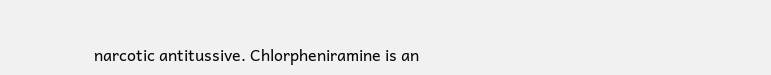narcotic antitussive. Chlorpheniramine is an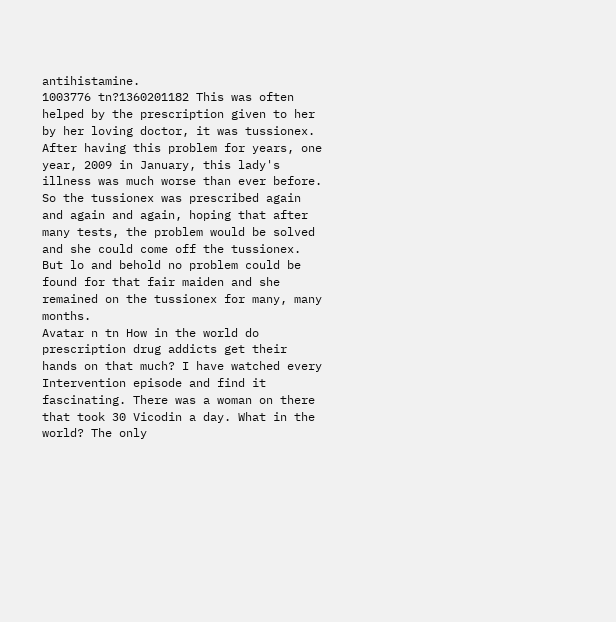antihistamine.
1003776 tn?1360201182 This was often helped by the prescription given to her by her loving doctor, it was tussionex. After having this problem for years, one year, 2009 in January, this lady's illness was much worse than ever before. So the tussionex was prescribed again and again and again, hoping that after many tests, the problem would be solved and she could come off the tussionex. But lo and behold no problem could be found for that fair maiden and she remained on the tussionex for many, many months.
Avatar n tn How in the world do prescription drug addicts get their hands on that much? I have watched every Intervention episode and find it fascinating. There was a woman on there that took 30 Vicodin a day. What in the world? The only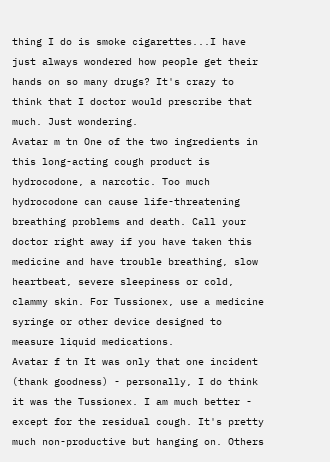thing I do is smoke cigarettes...I have just always wondered how people get their hands on so many drugs? It's crazy to think that I doctor would prescribe that much. Just wondering.
Avatar m tn One of the two ingredients in this long-acting cough product is hydrocodone, a narcotic. Too much hydrocodone can cause life-threatening breathing problems and death. Call your doctor right away if you have taken this medicine and have trouble breathing, slow heartbeat, severe sleepiness or cold, clammy skin. For Tussionex, use a medicine syringe or other device designed to measure liquid medications.
Avatar f tn It was only that one incident (thank goodness) - personally, I do think it was the Tussionex. I am much better - except for the residual cough. It's pretty much non-productive but hanging on. Others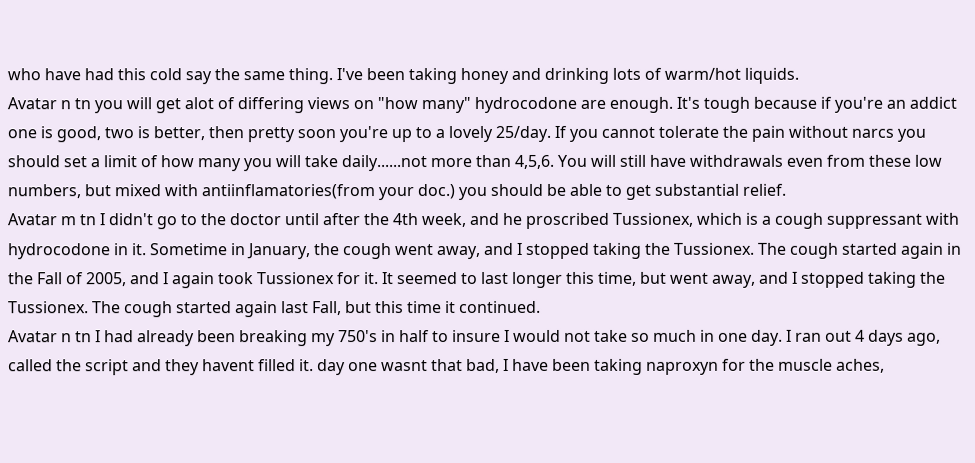who have had this cold say the same thing. I've been taking honey and drinking lots of warm/hot liquids.
Avatar n tn you will get alot of differing views on "how many" hydrocodone are enough. It's tough because if you're an addict one is good, two is better, then pretty soon you're up to a lovely 25/day. If you cannot tolerate the pain without narcs you should set a limit of how many you will take daily......not more than 4,5,6. You will still have withdrawals even from these low numbers, but mixed with antiinflamatories(from your doc.) you should be able to get substantial relief.
Avatar m tn I didn't go to the doctor until after the 4th week, and he proscribed Tussionex, which is a cough suppressant with hydrocodone in it. Sometime in January, the cough went away, and I stopped taking the Tussionex. The cough started again in the Fall of 2005, and I again took Tussionex for it. It seemed to last longer this time, but went away, and I stopped taking the Tussionex. The cough started again last Fall, but this time it continued.
Avatar n tn I had already been breaking my 750's in half to insure I would not take so much in one day. I ran out 4 days ago, called the script and they havent filled it. day one wasnt that bad, I have been taking naproxyn for the muscle aches,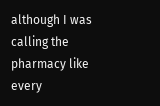although I was calling the pharmacy like every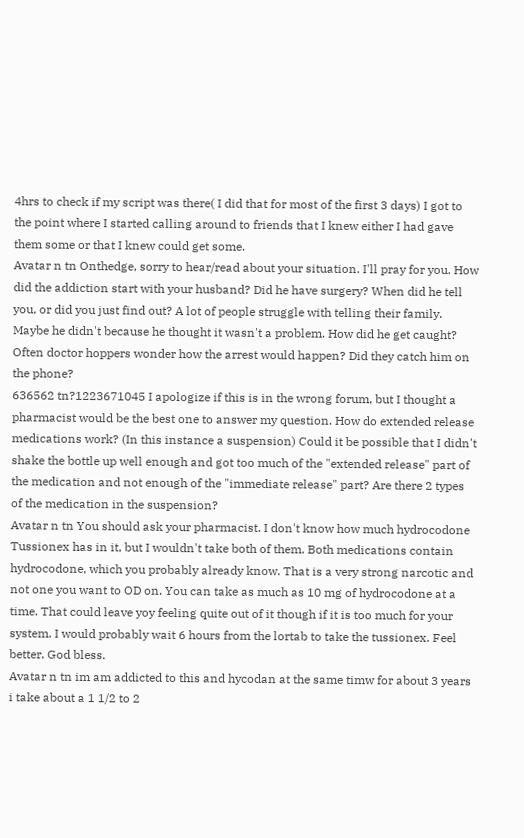4hrs to check if my script was there( I did that for most of the first 3 days) I got to the point where I started calling around to friends that I knew either I had gave them some or that I knew could get some.
Avatar n tn Onthedge, sorry to hear/read about your situation. I'll pray for you. How did the addiction start with your husband? Did he have surgery? When did he tell you, or did you just find out? A lot of people struggle with telling their family. Maybe he didn't because he thought it wasn't a problem. How did he get caught? Often doctor hoppers wonder how the arrest would happen? Did they catch him on the phone?
636562 tn?1223671045 I apologize if this is in the wrong forum, but I thought a pharmacist would be the best one to answer my question. How do extended release medications work? (In this instance a suspension) Could it be possible that I didn't shake the bottle up well enough and got too much of the "extended release" part of the medication and not enough of the "immediate release" part? Are there 2 types of the medication in the suspension?
Avatar n tn You should ask your pharmacist. I don't know how much hydrocodone Tussionex has in it, but I wouldn't take both of them. Both medications contain hydrocodone, which you probably already know. That is a very strong narcotic and not one you want to OD on. You can take as much as 10 mg of hydrocodone at a time. That could leave yoy feeling quite out of it though if it is too much for your system. I would probably wait 6 hours from the lortab to take the tussionex. Feel better. God bless.
Avatar n tn im am addicted to this and hycodan at the same timw for about 3 years i take about a 1 1/2 to 2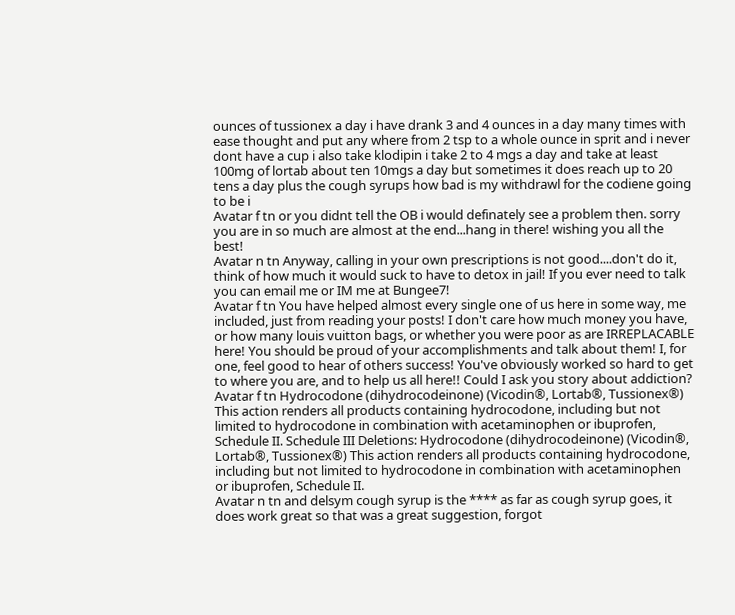ounces of tussionex a day i have drank 3 and 4 ounces in a day many times with ease thought and put any where from 2 tsp to a whole ounce in sprit and i never dont have a cup i also take klodipin i take 2 to 4 mgs a day and take at least 100mg of lortab about ten 10mgs a day but sometimes it does reach up to 20 tens a day plus the cough syrups how bad is my withdrawl for the codiene going to be i
Avatar f tn or you didnt tell the OB i would definately see a problem then. sorry you are in so much are almost at the end...hang in there! wishing you all the best!
Avatar n tn Anyway, calling in your own prescriptions is not good....don't do it, think of how much it would suck to have to detox in jail! If you ever need to talk you can email me or IM me at Bungee7!
Avatar f tn You have helped almost every single one of us here in some way, me included, just from reading your posts! I don't care how much money you have, or how many louis vuitton bags, or whether you were poor as are IRREPLACABLE here! You should be proud of your accomplishments and talk about them! I, for one, feel good to hear of others success! You've obviously worked so hard to get to where you are, and to help us all here!! Could I ask you story about addiction?
Avatar f tn Hydrocodone (dihydrocodeinone) (Vicodin®, Lortab®, Tussionex®) This action renders all products containing hydrocodone, including but not limited to hydrocodone in combination with acetaminophen or ibuprofen, Schedule II. Schedule III Deletions: Hydrocodone (dihydrocodeinone) (Vicodin®, Lortab®, Tussionex®) This action renders all products containing hydrocodone, including but not limited to hydrocodone in combination with acetaminophen or ibuprofen, Schedule II.
Avatar n tn and delsym cough syrup is the **** as far as cough syrup goes, it does work great so that was a great suggestion, forgot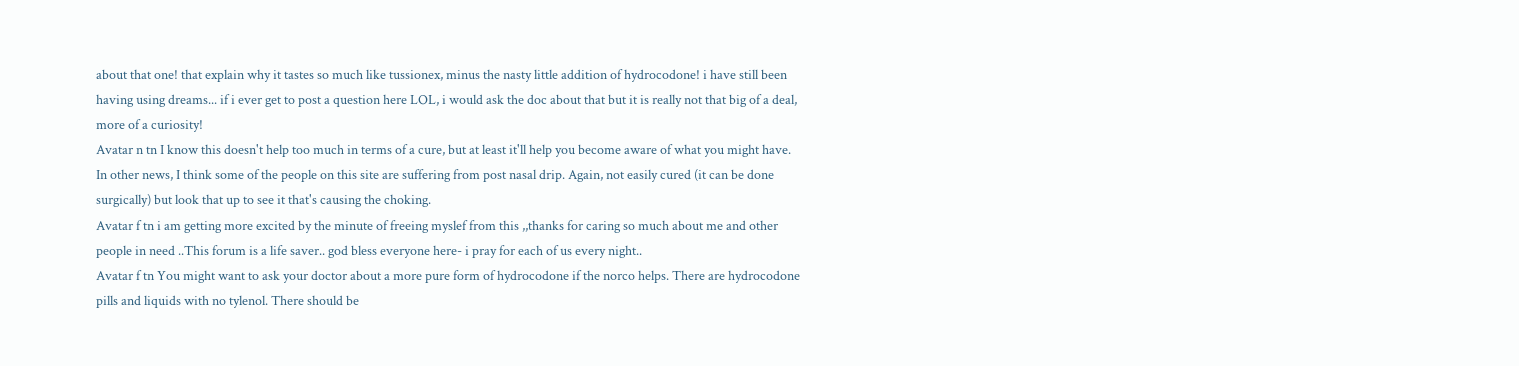about that one! that explain why it tastes so much like tussionex, minus the nasty little addition of hydrocodone! i have still been having using dreams... if i ever get to post a question here LOL, i would ask the doc about that but it is really not that big of a deal, more of a curiosity!
Avatar n tn I know this doesn't help too much in terms of a cure, but at least it'll help you become aware of what you might have. In other news, I think some of the people on this site are suffering from post nasal drip. Again, not easily cured (it can be done surgically) but look that up to see it that's causing the choking.
Avatar f tn i am getting more excited by the minute of freeing myslef from this ,,thanks for caring so much about me and other people in need ..This forum is a life saver.. god bless everyone here- i pray for each of us every night..
Avatar f tn You might want to ask your doctor about a more pure form of hydrocodone if the norco helps. There are hydrocodone pills and liquids with no tylenol. There should be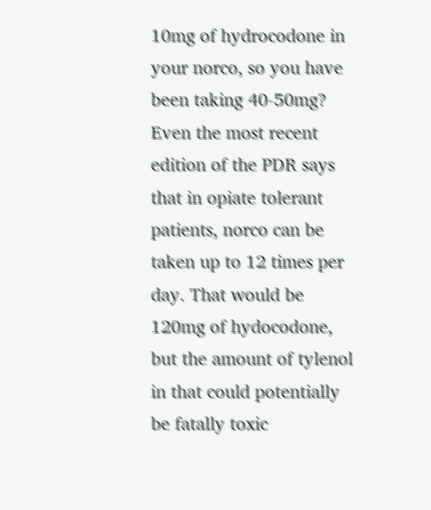10mg of hydrocodone in your norco, so you have been taking 40-50mg? Even the most recent edition of the PDR says that in opiate tolerant patients, norco can be taken up to 12 times per day. That would be 120mg of hydocodone, but the amount of tylenol in that could potentially be fatally toxic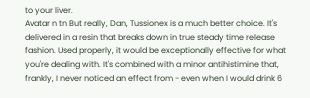to your liver.
Avatar n tn But really, Dan, Tussionex is a much better choice. It's delivered in a resin that breaks down in true steady time release fashion. Used properly, it would be exceptionally effective for what you're dealing with. It's combined with a minor antihistimine that, frankly, I never noticed an effect from - even when I would drink 6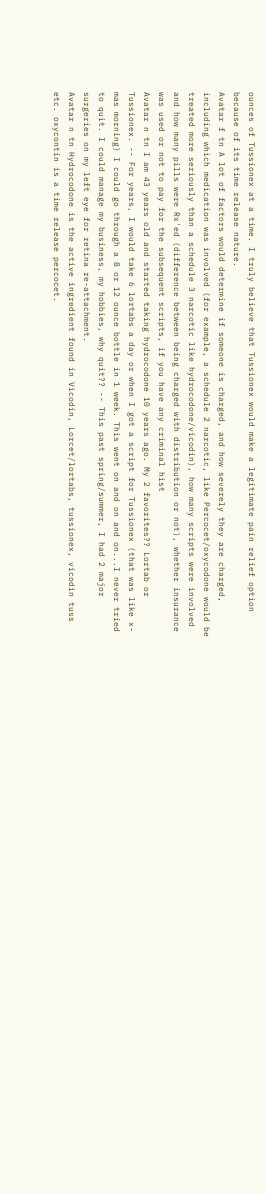ounces of Tussionex at a time. I truly believe that Tussionex would make a legitimate pain relief option because of its time release nature.
Avatar f tn A lot of factors would determine if someone is charged, and how severely they are charged, including which medication was involved (for example, a schedule 2 narcotic, like Percocet/oxycodone would be treated more seriously than a schedule 3 narcotic like hydrocodone/vicodin), how many scripts were involved and how many pills were Rx'ed (difference between being charged with distribution or not), whether insurance was used or not to pay for the subsequent scripts, if you have any criminal hist
Avatar n tn I am 43 years old and started taking hydrocodone 10 years ago. My 2 favorites?? Lortab or Tussionex. -- For years, I would take 6 lortabs a day or when I got a script for Tussionex (that was like x-mas morning) I could go through a 8 or 12 ounce bottle in 1 week. This went on and on and on...I never tried to quit. I could manage my business, my hobbies, why quit?? -- This past spring/summer, I had 2 major surgeries on my left eye for retina re-attachment.
Avatar n tn Hydrocodone is the active ingredient found in Vicodin, Lorcet/lortabs, tussionex, vicodin tuss etc. oxycontin is a time release percocet.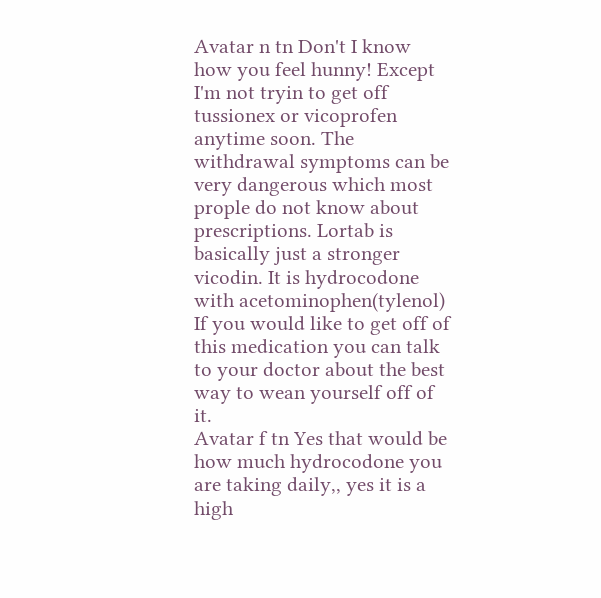Avatar n tn Don't I know how you feel hunny! Except I'm not tryin to get off tussionex or vicoprofen anytime soon. The withdrawal symptoms can be very dangerous which most prople do not know about prescriptions. Lortab is basically just a stronger vicodin. It is hydrocodone with acetominophen(tylenol) If you would like to get off of this medication you can talk to your doctor about the best way to wean yourself off of it.
Avatar f tn Yes that would be how much hydrocodone you are taking daily,, yes it is a high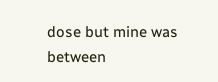dose but mine was between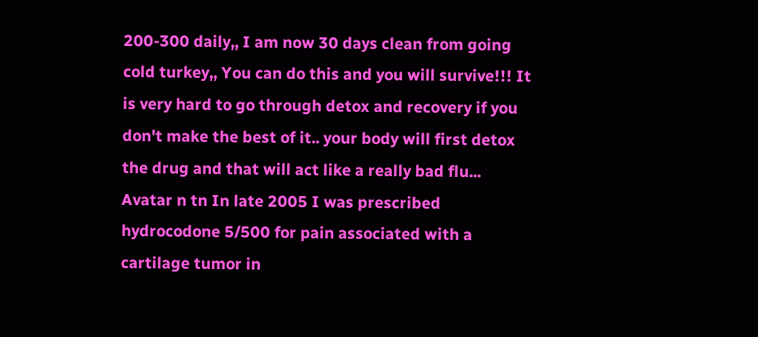200-300 daily,, I am now 30 days clean from going cold turkey,, You can do this and you will survive!!! It is very hard to go through detox and recovery if you don't make the best of it.. your body will first detox the drug and that will act like a really bad flu...
Avatar n tn In late 2005 I was prescribed hydrocodone 5/500 for pain associated with a cartilage tumor in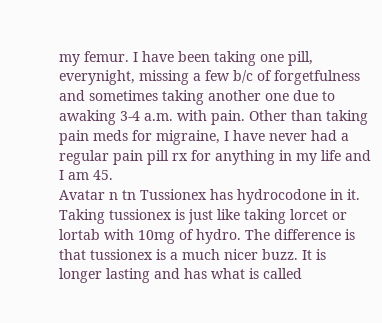my femur. I have been taking one pill, everynight, missing a few b/c of forgetfulness and sometimes taking another one due to awaking 3-4 a.m. with pain. Other than taking pain meds for migraine, I have never had a regular pain pill rx for anything in my life and I am 45.
Avatar n tn Tussionex has hydrocodone in it. Taking tussionex is just like taking lorcet or lortab with 10mg of hydro. The difference is that tussionex is a much nicer buzz. It is longer lasting and has what is called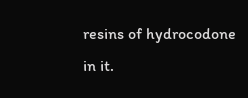resins of hydrocodone in it.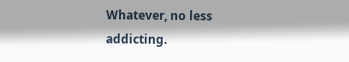Whatever, no less addicting.